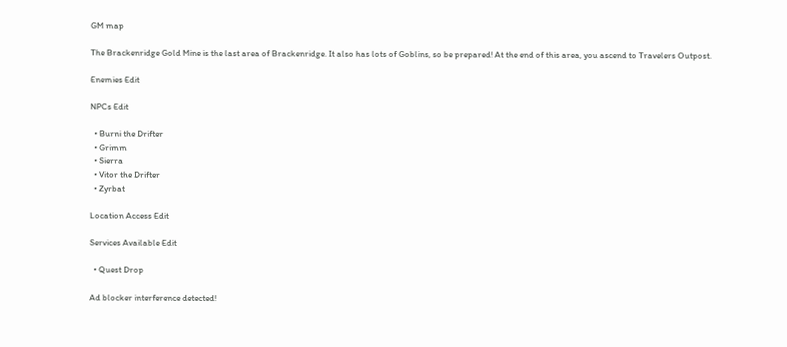GM map

The Brackenridge Gold Mine is the last area of Brackenridge. It also has lots of Goblins, so be prepared! At the end of this area, you ascend to Travelers Outpost.

Enemies Edit

NPCs Edit

  • Burni the Drifter
  • Grimm
  • Sierra
  • Vitor the Drifter
  • Zyrbat

Location Access Edit

Services Available Edit

  • Quest Drop

Ad blocker interference detected!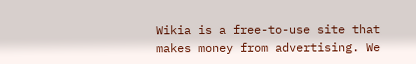Wikia is a free-to-use site that makes money from advertising. We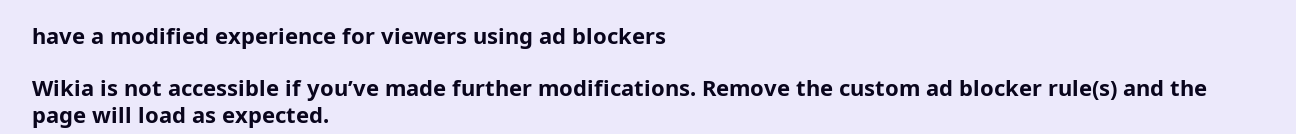have a modified experience for viewers using ad blockers

Wikia is not accessible if you’ve made further modifications. Remove the custom ad blocker rule(s) and the page will load as expected.